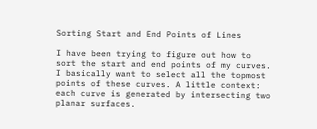Sorting Start and End Points of Lines

I have been trying to figure out how to sort the start and end points of my curves. I basically want to select all the topmost points of these curves. A little context: each curve is generated by intersecting two planar surfaces.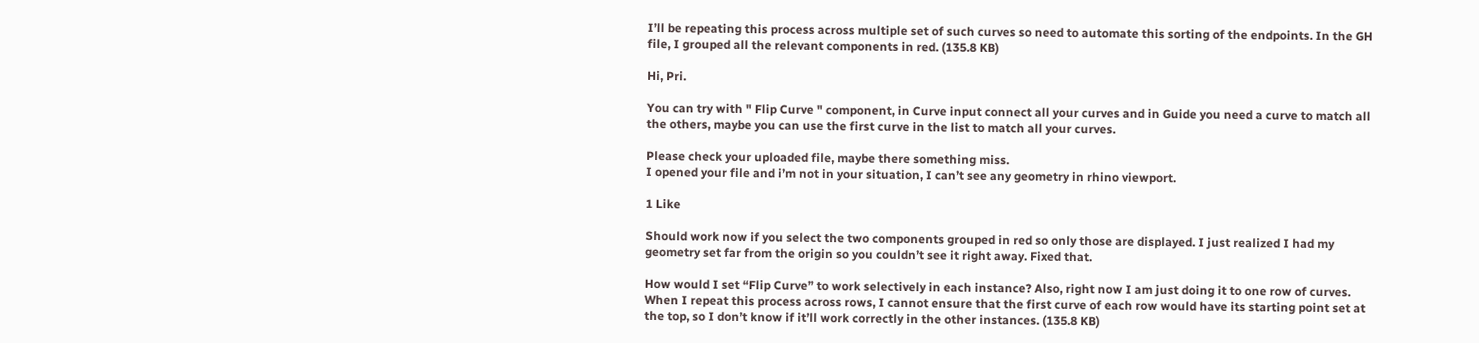I’ll be repeating this process across multiple set of such curves so need to automate this sorting of the endpoints. In the GH file, I grouped all the relevant components in red. (135.8 KB)

Hi, Pri.

You can try with " Flip Curve " component, in Curve input connect all your curves and in Guide you need a curve to match all the others, maybe you can use the first curve in the list to match all your curves.

Please check your uploaded file, maybe there something miss.
I opened your file and i’m not in your situation, I can’t see any geometry in rhino viewport.

1 Like

Should work now if you select the two components grouped in red so only those are displayed. I just realized I had my geometry set far from the origin so you couldn’t see it right away. Fixed that.

How would I set “Flip Curve” to work selectively in each instance? Also, right now I am just doing it to one row of curves. When I repeat this process across rows, I cannot ensure that the first curve of each row would have its starting point set at the top, so I don’t know if it’ll work correctly in the other instances. (135.8 KB)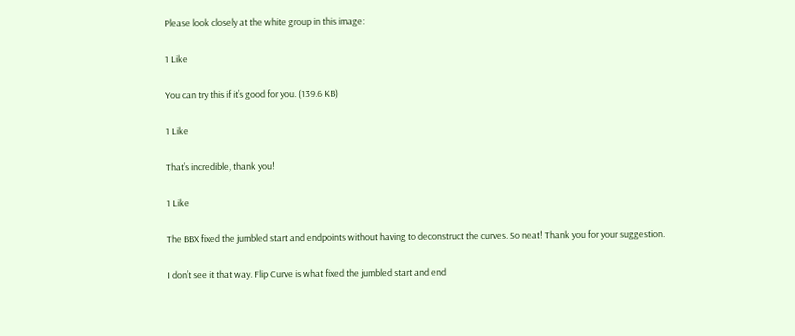Please look closely at the white group in this image:

1 Like

You can try this if it’s good for you. (139.6 KB)

1 Like

That’s incredible, thank you!

1 Like

The BBX fixed the jumbled start and endpoints without having to deconstruct the curves. So neat! Thank you for your suggestion.

I don’t see it that way. Flip Curve is what fixed the jumbled start and end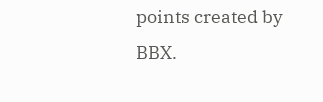points created by BBX.